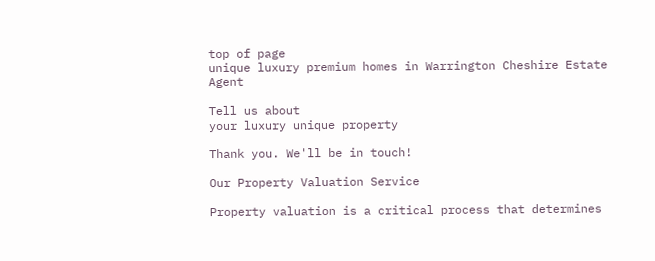top of page
unique luxury premium homes in Warrington Cheshire Estate Agent

Tell us about
your luxury unique property

Thank you. We'll be in touch!

Our Property Valuation Service

Property valuation is a critical process that determines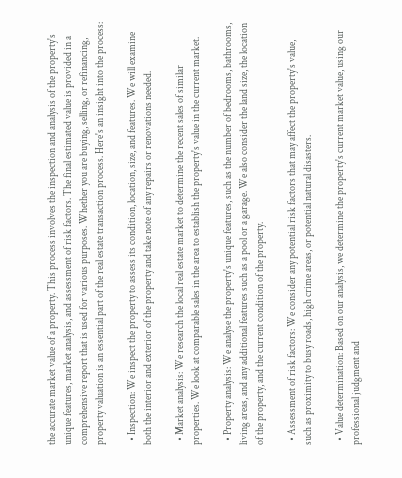the accurate market value of a property. This process involves the inspection and analysis of the property's unique features, market analysis, and assessment of risk factors. The final estimated value is provided in a comprehensive report that is used for various purposes. Whether you are buying, selling, or refinancing, property valuation is an essential part of the real estate transaction process. Here's an insight into the process:

  • Inspection: We inspect the property to assess its condition, location, size, and features. We will examine both the interior and exterior of the property and take note of any repairs or renovations needed.

  • Market analysis: We research the local real estate market to determine the recent sales of similar properties. We look at comparable sales in the area to establish the property's value in the current market.

  • Property analysis: We analyse the property's unique features, such as the number of bedrooms, bathrooms, living areas, and any additional features such as a pool or a garage. We also consider the land size, the location of the property, and the current condition of the property.

  • Assessment of risk factors: We consider any potential risk factors that may affect the property's value, such as proximity to busy roads, high crime areas, or potential natural disasters.

  • Value determination: Based on our analysis, we determine the property's current market value, using our professional judgment and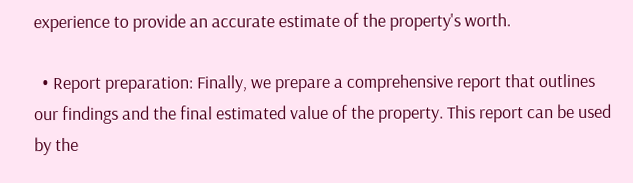experience to provide an accurate estimate of the property's worth.

  • Report preparation: Finally, we prepare a comprehensive report that outlines our findings and the final estimated value of the property. This report can be used by the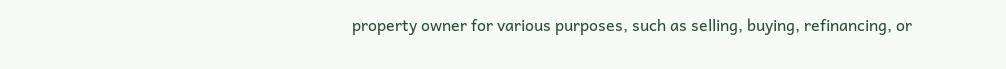property owner for various purposes, such as selling, buying, refinancing, or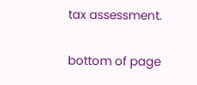tax assessment.

bottom of page